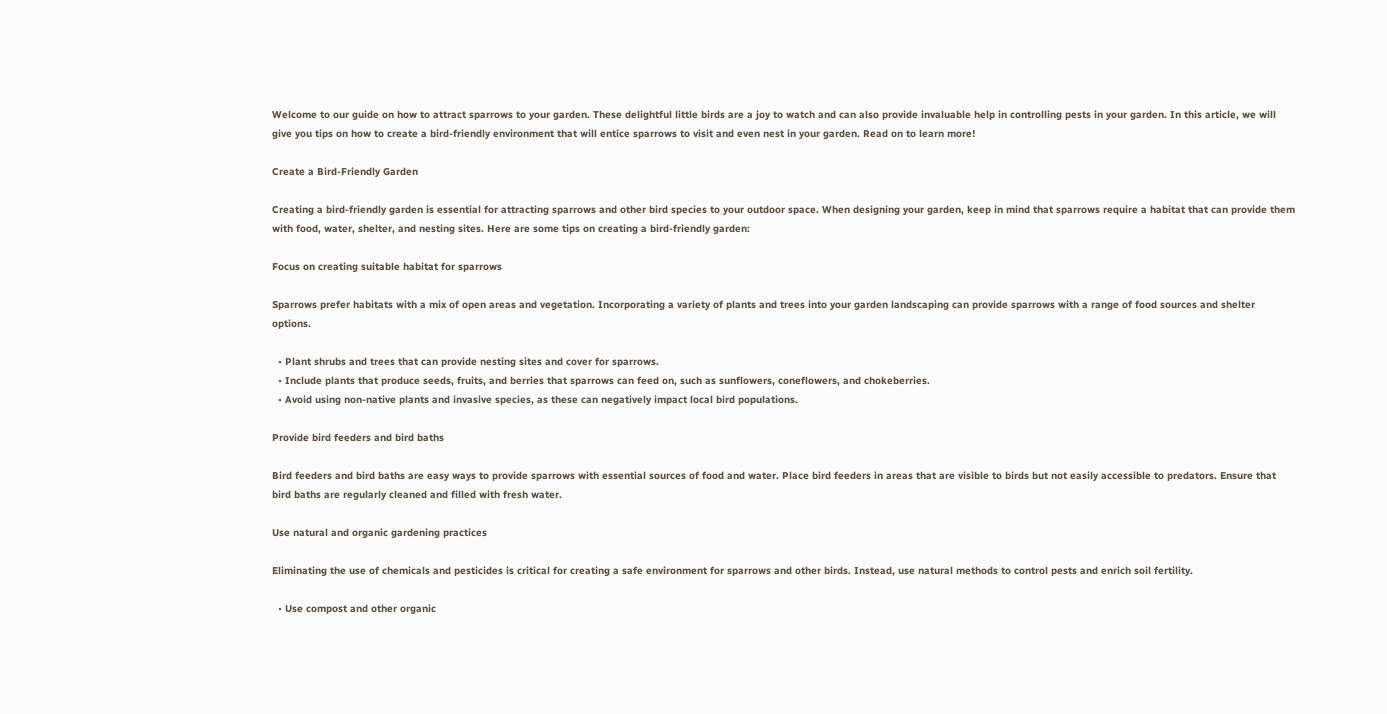Welcome to our guide on how to attract sparrows to your garden. These delightful little birds are a joy to watch and can also provide invaluable help in controlling pests in your garden. In this article, we will give you tips on how to create a bird-friendly environment that will entice sparrows to visit and even nest in your garden. Read on to learn more!

Create a Bird-Friendly Garden

Creating a bird-friendly garden is essential for attracting sparrows and other bird species to your outdoor space. When designing your garden, keep in mind that sparrows require a habitat that can provide them with food, water, shelter, and nesting sites. Here are some tips on creating a bird-friendly garden:

Focus on creating suitable habitat for sparrows

Sparrows prefer habitats with a mix of open areas and vegetation. Incorporating a variety of plants and trees into your garden landscaping can provide sparrows with a range of food sources and shelter options.

  • Plant shrubs and trees that can provide nesting sites and cover for sparrows.
  • Include plants that produce seeds, fruits, and berries that sparrows can feed on, such as sunflowers, coneflowers, and chokeberries.
  • Avoid using non-native plants and invasive species, as these can negatively impact local bird populations.

Provide bird feeders and bird baths

Bird feeders and bird baths are easy ways to provide sparrows with essential sources of food and water. Place bird feeders in areas that are visible to birds but not easily accessible to predators. Ensure that bird baths are regularly cleaned and filled with fresh water.

Use natural and organic gardening practices

Eliminating the use of chemicals and pesticides is critical for creating a safe environment for sparrows and other birds. Instead, use natural methods to control pests and enrich soil fertility.

  • Use compost and other organic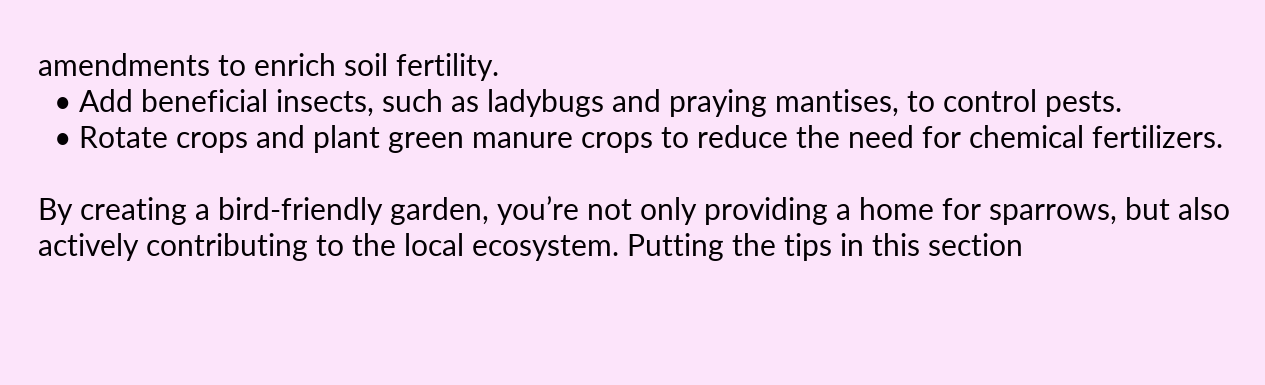amendments to enrich soil fertility.
  • Add beneficial insects, such as ladybugs and praying mantises, to control pests.
  • Rotate crops and plant green manure crops to reduce the need for chemical fertilizers.

By creating a bird-friendly garden, you’re not only providing a home for sparrows, but also actively contributing to the local ecosystem. Putting the tips in this section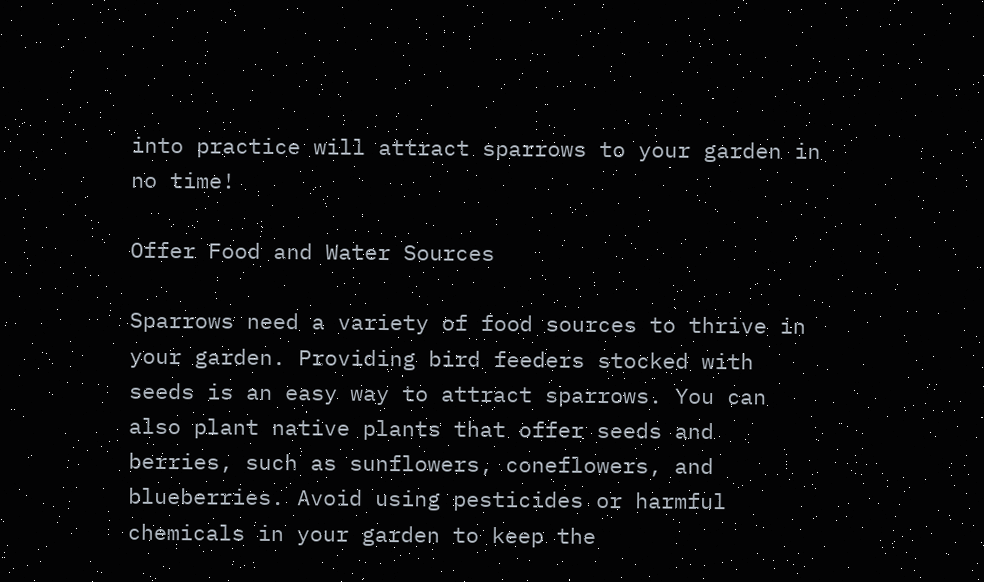into practice will attract sparrows to your garden in no time!

Offer Food and Water Sources

Sparrows need a variety of food sources to thrive in your garden. Providing bird feeders stocked with seeds is an easy way to attract sparrows. You can also plant native plants that offer seeds and berries, such as sunflowers, coneflowers, and blueberries. Avoid using pesticides or harmful chemicals in your garden to keep the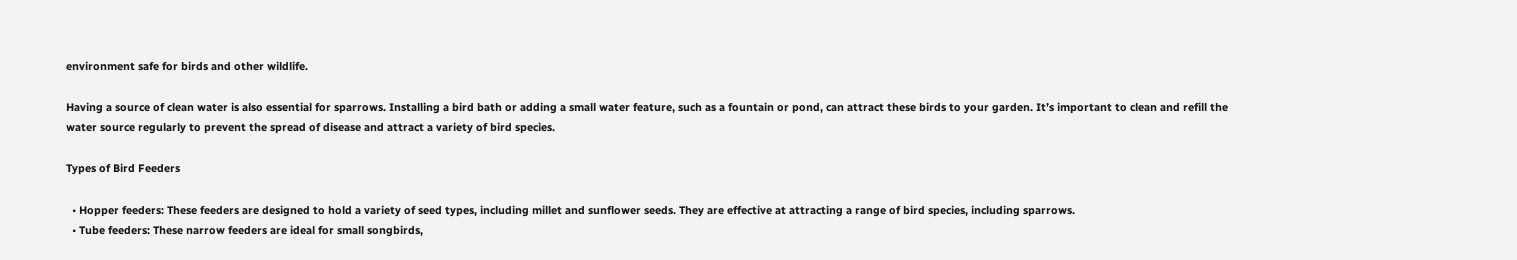environment safe for birds and other wildlife.

Having a source of clean water is also essential for sparrows. Installing a bird bath or adding a small water feature, such as a fountain or pond, can attract these birds to your garden. It’s important to clean and refill the water source regularly to prevent the spread of disease and attract a variety of bird species.

Types of Bird Feeders

  • Hopper feeders: These feeders are designed to hold a variety of seed types, including millet and sunflower seeds. They are effective at attracting a range of bird species, including sparrows.
  • Tube feeders: These narrow feeders are ideal for small songbirds,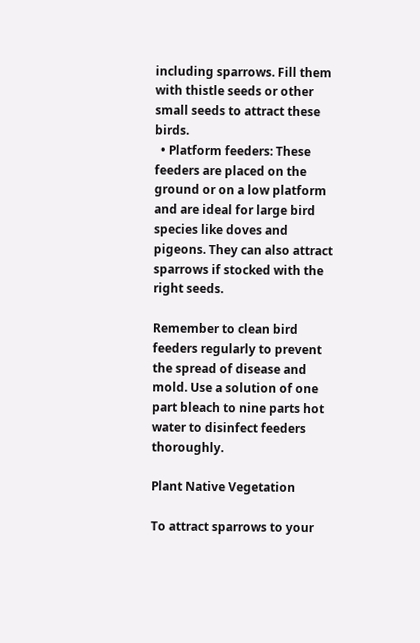including sparrows. Fill them with thistle seeds or other small seeds to attract these birds.
  • Platform feeders: These feeders are placed on the ground or on a low platform and are ideal for large bird species like doves and pigeons. They can also attract sparrows if stocked with the right seeds.

Remember to clean bird feeders regularly to prevent the spread of disease and mold. Use a solution of one part bleach to nine parts hot water to disinfect feeders thoroughly.

Plant Native Vegetation

To attract sparrows to your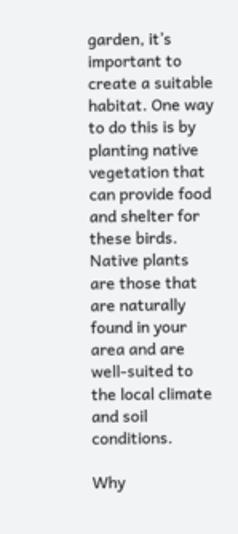garden, it’s important to create a suitable habitat. One way to do this is by planting native vegetation that can provide food and shelter for these birds. Native plants are those that are naturally found in your area and are well-suited to the local climate and soil conditions.

Why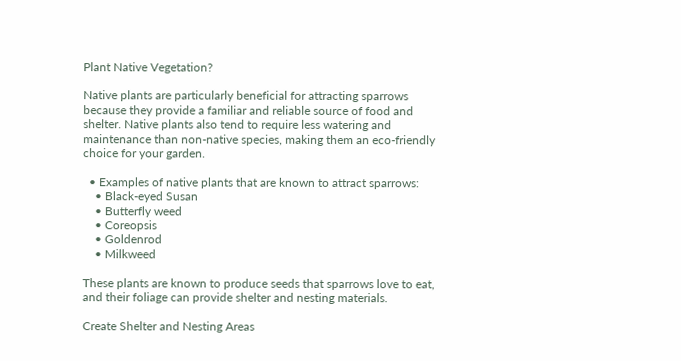Plant Native Vegetation?

Native plants are particularly beneficial for attracting sparrows because they provide a familiar and reliable source of food and shelter. Native plants also tend to require less watering and maintenance than non-native species, making them an eco-friendly choice for your garden.

  • Examples of native plants that are known to attract sparrows:
    • Black-eyed Susan
    • Butterfly weed
    • Coreopsis
    • Goldenrod
    • Milkweed

These plants are known to produce seeds that sparrows love to eat, and their foliage can provide shelter and nesting materials.

Create Shelter and Nesting Areas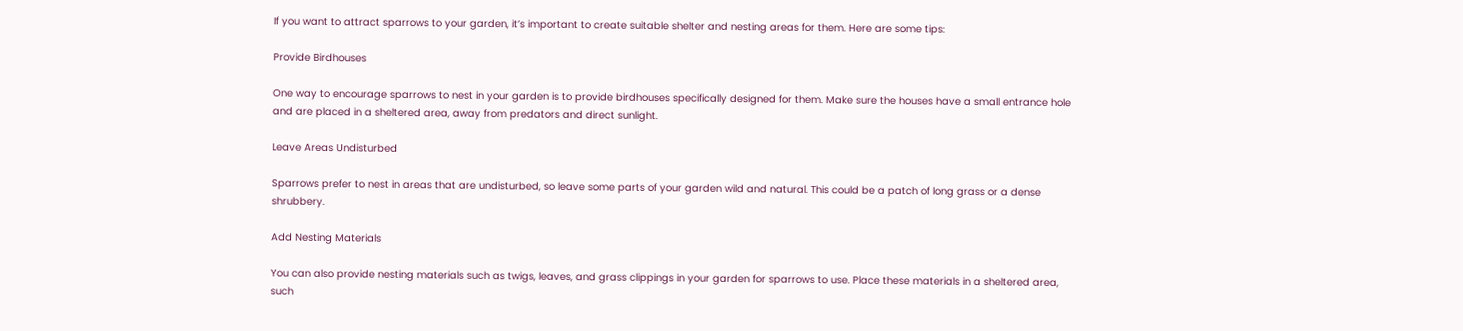If you want to attract sparrows to your garden, it’s important to create suitable shelter and nesting areas for them. Here are some tips:

Provide Birdhouses

One way to encourage sparrows to nest in your garden is to provide birdhouses specifically designed for them. Make sure the houses have a small entrance hole and are placed in a sheltered area, away from predators and direct sunlight.

Leave Areas Undisturbed

Sparrows prefer to nest in areas that are undisturbed, so leave some parts of your garden wild and natural. This could be a patch of long grass or a dense shrubbery.

Add Nesting Materials

You can also provide nesting materials such as twigs, leaves, and grass clippings in your garden for sparrows to use. Place these materials in a sheltered area, such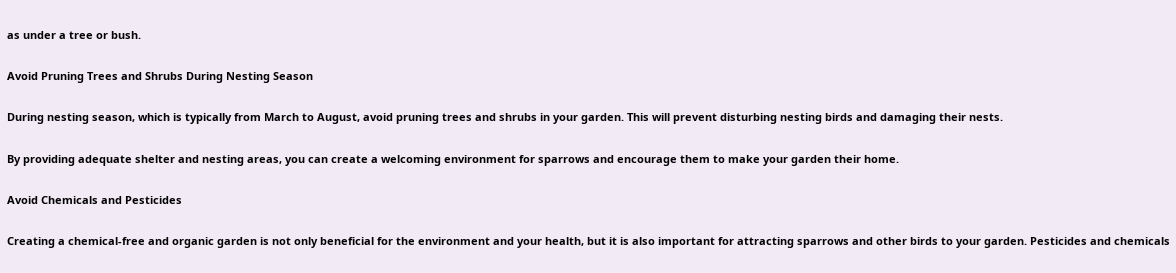as under a tree or bush.

Avoid Pruning Trees and Shrubs During Nesting Season

During nesting season, which is typically from March to August, avoid pruning trees and shrubs in your garden. This will prevent disturbing nesting birds and damaging their nests.

By providing adequate shelter and nesting areas, you can create a welcoming environment for sparrows and encourage them to make your garden their home.

Avoid Chemicals and Pesticides

Creating a chemical-free and organic garden is not only beneficial for the environment and your health, but it is also important for attracting sparrows and other birds to your garden. Pesticides and chemicals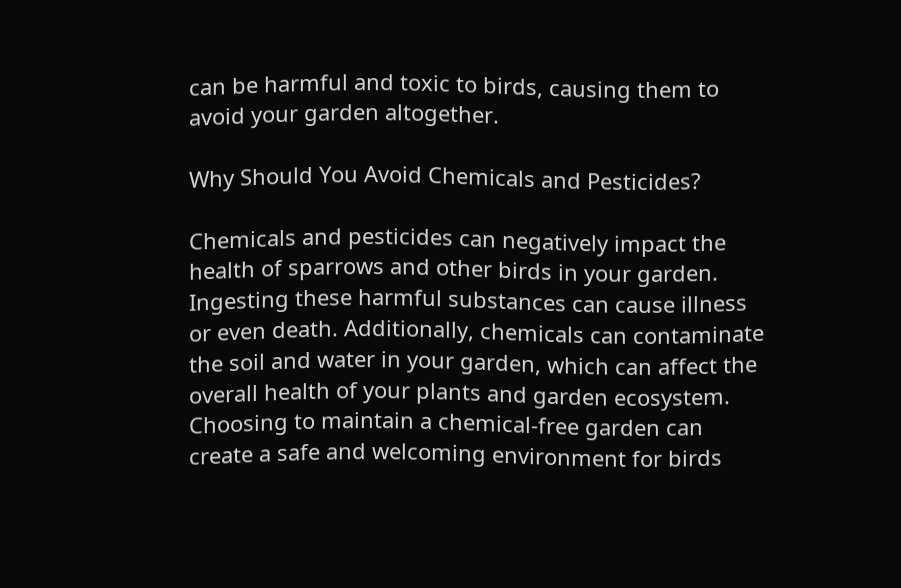can be harmful and toxic to birds, causing them to avoid your garden altogether.

Why Should You Avoid Chemicals and Pesticides?

Chemicals and pesticides can negatively impact the health of sparrows and other birds in your garden. Ingesting these harmful substances can cause illness or even death. Additionally, chemicals can contaminate the soil and water in your garden, which can affect the overall health of your plants and garden ecosystem. Choosing to maintain a chemical-free garden can create a safe and welcoming environment for birds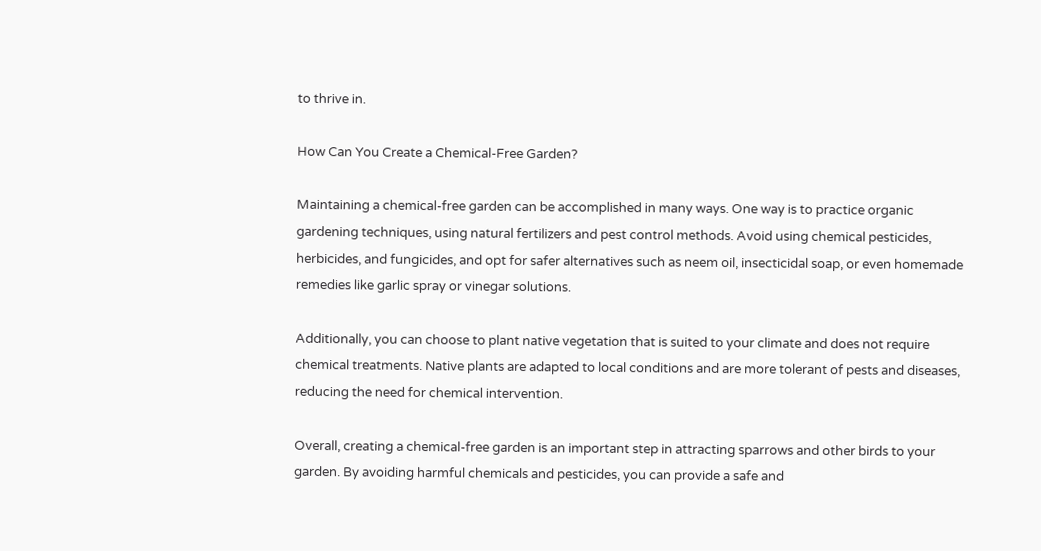to thrive in.

How Can You Create a Chemical-Free Garden?

Maintaining a chemical-free garden can be accomplished in many ways. One way is to practice organic gardening techniques, using natural fertilizers and pest control methods. Avoid using chemical pesticides, herbicides, and fungicides, and opt for safer alternatives such as neem oil, insecticidal soap, or even homemade remedies like garlic spray or vinegar solutions.

Additionally, you can choose to plant native vegetation that is suited to your climate and does not require chemical treatments. Native plants are adapted to local conditions and are more tolerant of pests and diseases, reducing the need for chemical intervention.

Overall, creating a chemical-free garden is an important step in attracting sparrows and other birds to your garden. By avoiding harmful chemicals and pesticides, you can provide a safe and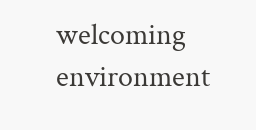welcoming environment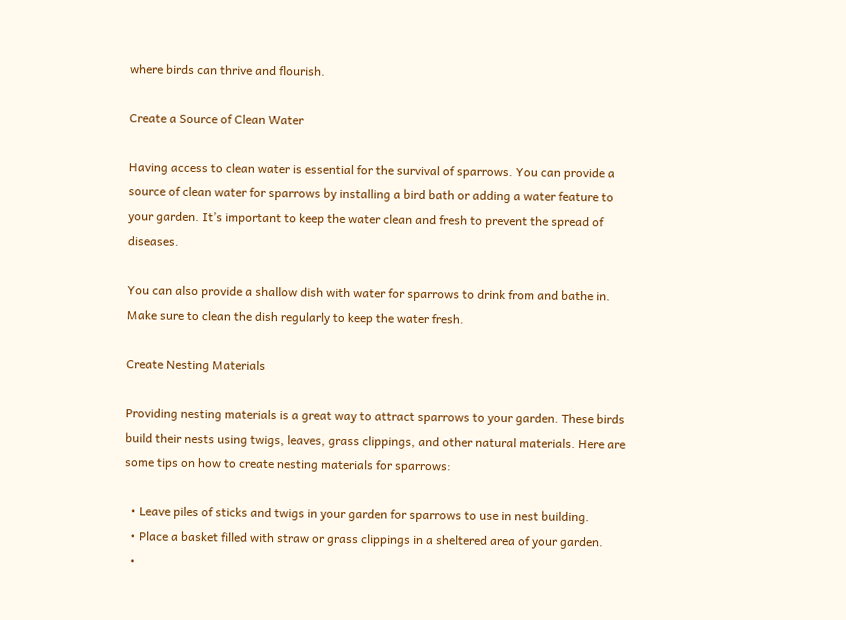where birds can thrive and flourish.

Create a Source of Clean Water

Having access to clean water is essential for the survival of sparrows. You can provide a source of clean water for sparrows by installing a bird bath or adding a water feature to your garden. It’s important to keep the water clean and fresh to prevent the spread of diseases.

You can also provide a shallow dish with water for sparrows to drink from and bathe in. Make sure to clean the dish regularly to keep the water fresh.

Create Nesting Materials

Providing nesting materials is a great way to attract sparrows to your garden. These birds build their nests using twigs, leaves, grass clippings, and other natural materials. Here are some tips on how to create nesting materials for sparrows:

  • Leave piles of sticks and twigs in your garden for sparrows to use in nest building.
  • Place a basket filled with straw or grass clippings in a sheltered area of your garden.
  •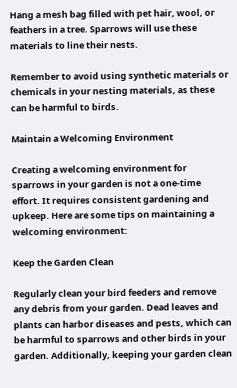Hang a mesh bag filled with pet hair, wool, or feathers in a tree. Sparrows will use these materials to line their nests.

Remember to avoid using synthetic materials or chemicals in your nesting materials, as these can be harmful to birds.

Maintain a Welcoming Environment

Creating a welcoming environment for sparrows in your garden is not a one-time effort. It requires consistent gardening and upkeep. Here are some tips on maintaining a welcoming environment:

Keep the Garden Clean

Regularly clean your bird feeders and remove any debris from your garden. Dead leaves and plants can harbor diseases and pests, which can be harmful to sparrows and other birds in your garden. Additionally, keeping your garden clean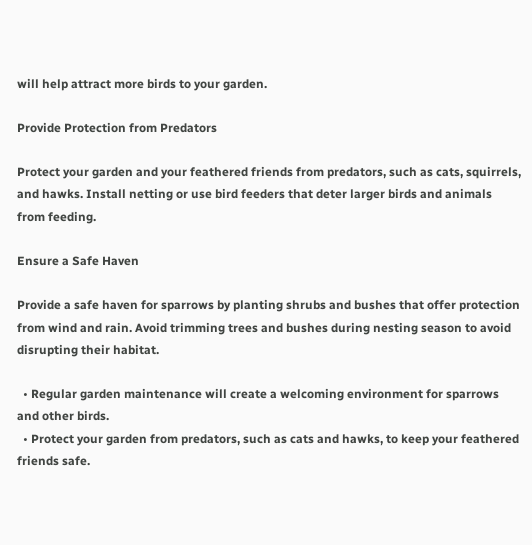will help attract more birds to your garden.

Provide Protection from Predators

Protect your garden and your feathered friends from predators, such as cats, squirrels, and hawks. Install netting or use bird feeders that deter larger birds and animals from feeding.

Ensure a Safe Haven

Provide a safe haven for sparrows by planting shrubs and bushes that offer protection from wind and rain. Avoid trimming trees and bushes during nesting season to avoid disrupting their habitat.

  • Regular garden maintenance will create a welcoming environment for sparrows and other birds.
  • Protect your garden from predators, such as cats and hawks, to keep your feathered friends safe.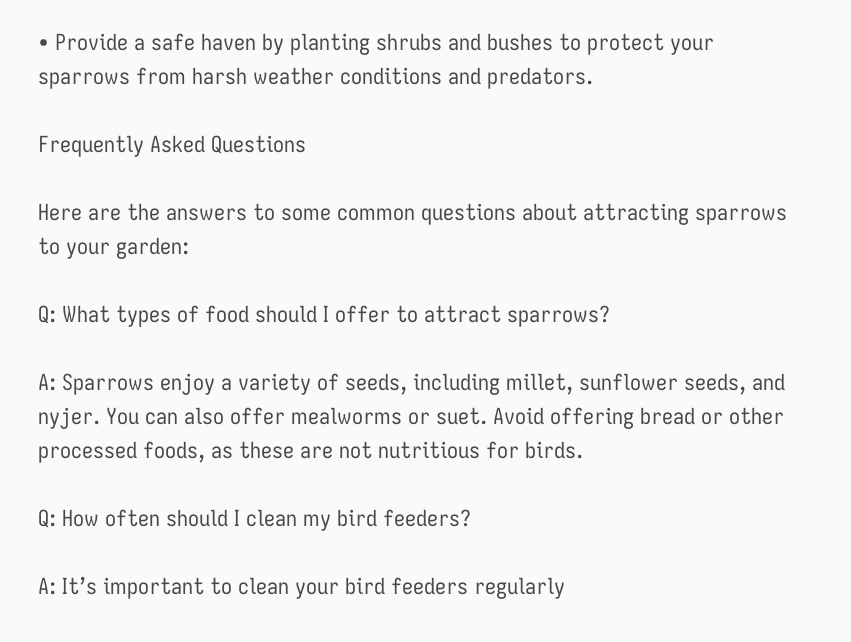• Provide a safe haven by planting shrubs and bushes to protect your sparrows from harsh weather conditions and predators.

Frequently Asked Questions

Here are the answers to some common questions about attracting sparrows to your garden:

Q: What types of food should I offer to attract sparrows?

A: Sparrows enjoy a variety of seeds, including millet, sunflower seeds, and nyjer. You can also offer mealworms or suet. Avoid offering bread or other processed foods, as these are not nutritious for birds.

Q: How often should I clean my bird feeders?

A: It’s important to clean your bird feeders regularly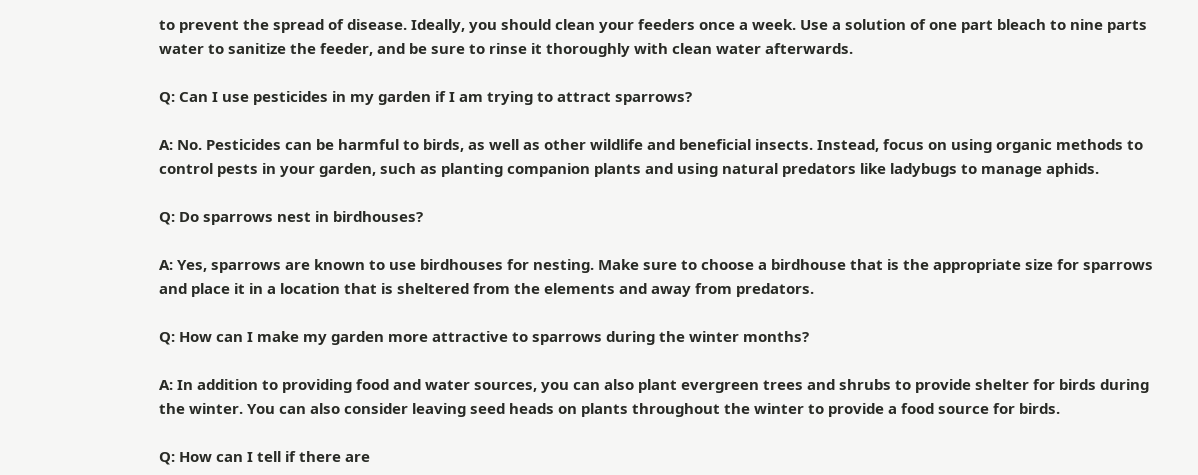to prevent the spread of disease. Ideally, you should clean your feeders once a week. Use a solution of one part bleach to nine parts water to sanitize the feeder, and be sure to rinse it thoroughly with clean water afterwards.

Q: Can I use pesticides in my garden if I am trying to attract sparrows?

A: No. Pesticides can be harmful to birds, as well as other wildlife and beneficial insects. Instead, focus on using organic methods to control pests in your garden, such as planting companion plants and using natural predators like ladybugs to manage aphids.

Q: Do sparrows nest in birdhouses?

A: Yes, sparrows are known to use birdhouses for nesting. Make sure to choose a birdhouse that is the appropriate size for sparrows and place it in a location that is sheltered from the elements and away from predators.

Q: How can I make my garden more attractive to sparrows during the winter months?

A: In addition to providing food and water sources, you can also plant evergreen trees and shrubs to provide shelter for birds during the winter. You can also consider leaving seed heads on plants throughout the winter to provide a food source for birds.

Q: How can I tell if there are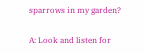sparrows in my garden?

A: Look and listen for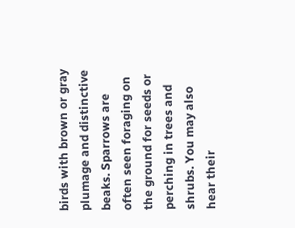birds with brown or gray plumage and distinctive beaks. Sparrows are often seen foraging on the ground for seeds or perching in trees and shrubs. You may also hear their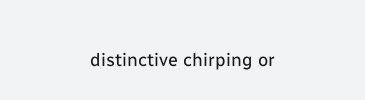distinctive chirping or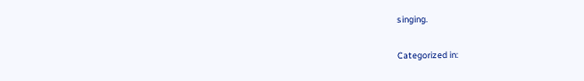singing.

Categorized in: